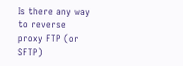Is there any way to reverse proxy FTP (or SFTP)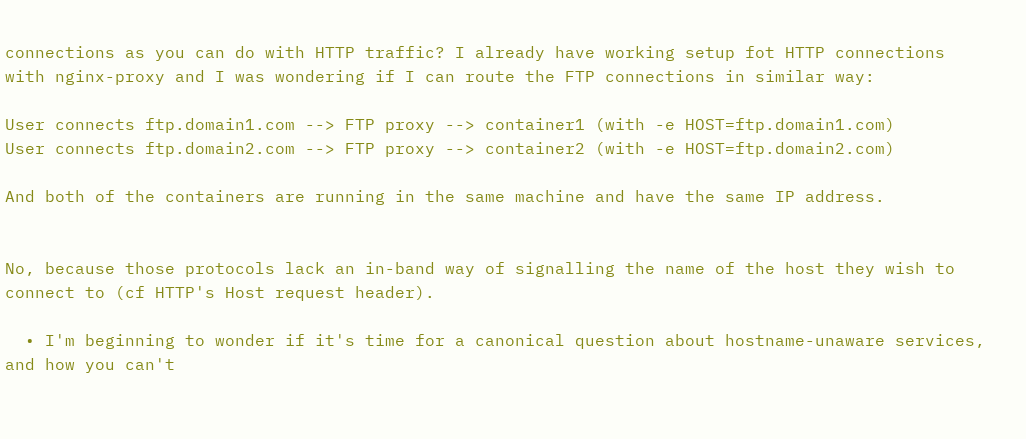connections as you can do with HTTP traffic? I already have working setup fot HTTP connections with nginx-proxy and I was wondering if I can route the FTP connections in similar way:

User connects ftp.domain1.com --> FTP proxy --> container1 (with -e HOST=ftp.domain1.com)
User connects ftp.domain2.com --> FTP proxy --> container2 (with -e HOST=ftp.domain2.com)

And both of the containers are running in the same machine and have the same IP address.


No, because those protocols lack an in-band way of signalling the name of the host they wish to connect to (cf HTTP's Host request header).

  • I'm beginning to wonder if it's time for a canonical question about hostname-unaware services, and how you can't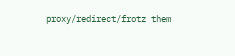proxy/redirect/frotz them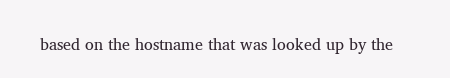based on the hostname that was looked up by the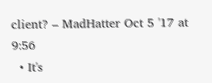client? – MadHatter Oct 5 '17 at 9:56
  • It's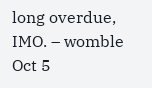long overdue, IMO. – womble Oct 5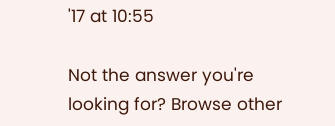'17 at 10:55

Not the answer you're looking for? Browse other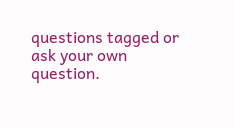questions tagged or ask your own question.